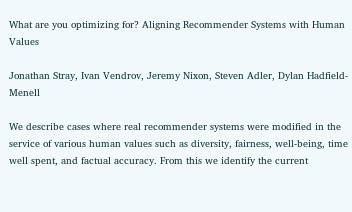What are you optimizing for? Aligning Recommender Systems with Human Values

Jonathan Stray, Ivan Vendrov, Jeremy Nixon, Steven Adler, Dylan Hadfield-Menell

We describe cases where real recommender systems were modified in the service of various human values such as diversity, fairness, well-being, time well spent, and factual accuracy. From this we identify the current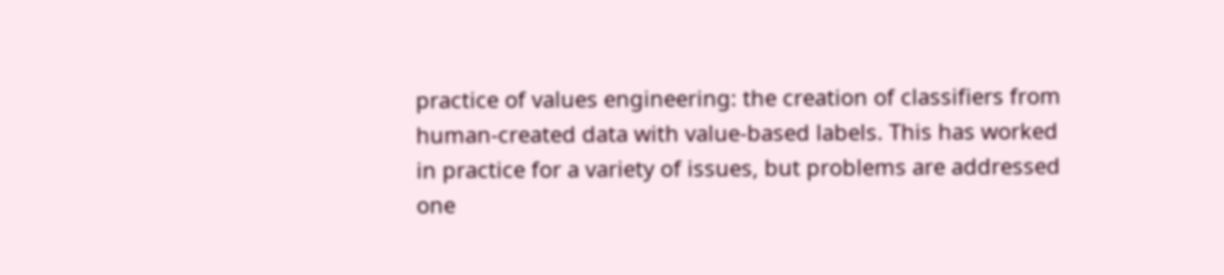practice of values engineering: the creation of classifiers from human-created data with value-based labels. This has worked in practice for a variety of issues, but problems are addressed one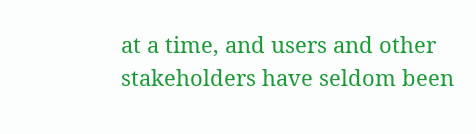at a time, and users and other stakeholders have seldom been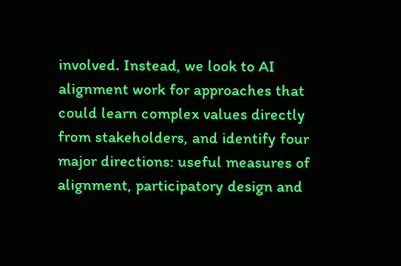involved. Instead, we look to AI alignment work for approaches that could learn complex values directly from stakeholders, and identify four major directions: useful measures of alignment, participatory design and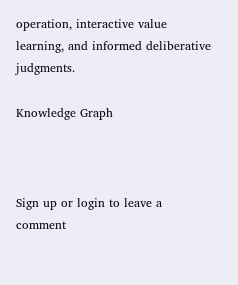operation, interactive value learning, and informed deliberative judgments.

Knowledge Graph



Sign up or login to leave a comment